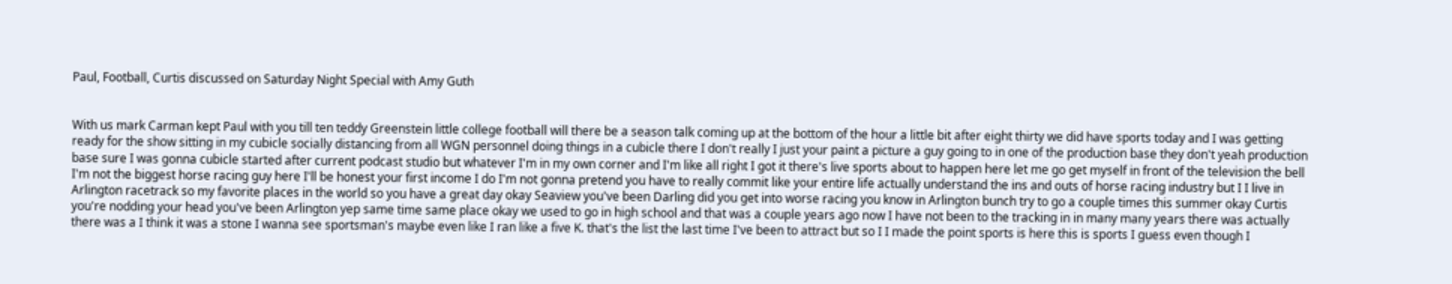Paul, Football, Curtis discussed on Saturday Night Special with Amy Guth


With us mark Carman kept Paul with you till ten teddy Greenstein little college football will there be a season talk coming up at the bottom of the hour a little bit after eight thirty we did have sports today and I was getting ready for the show sitting in my cubicle socially distancing from all WGN personnel doing things in a cubicle there I don't really I just your paint a picture a guy going to in one of the production base they don't yeah production base sure I was gonna cubicle started after current podcast studio but whatever I'm in my own corner and I'm like all right I got it there's live sports about to happen here let me go get myself in front of the television the bell I'm not the biggest horse racing guy here I'll be honest your first income I do I'm not gonna pretend you have to really commit like your entire life actually understand the ins and outs of horse racing industry but I I live in Arlington racetrack so my favorite places in the world so you have a great day okay Seaview you've been Darling did you get into worse racing you know in Arlington bunch try to go a couple times this summer okay Curtis you're nodding your head you've been Arlington yep same time same place okay we used to go in high school and that was a couple years ago now I have not been to the tracking in in many many years there was actually there was a I think it was a stone I wanna see sportsman's maybe even like I ran like a five K. that's the list the last time I've been to attract but so I I made the point sports is here this is sports I guess even though I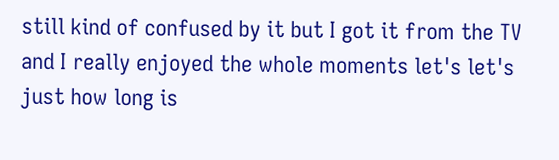still kind of confused by it but I got it from the TV and I really enjoyed the whole moments let's let's just how long is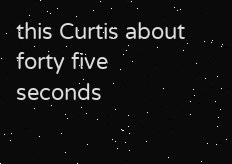this Curtis about forty five seconds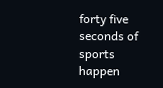forty five seconds of sports happen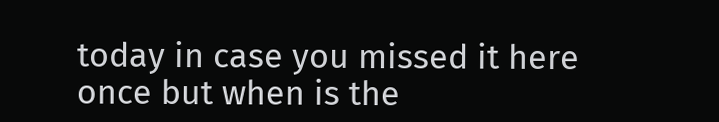today in case you missed it here once but when is the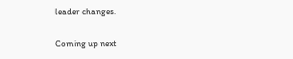leader changes.

Coming up next